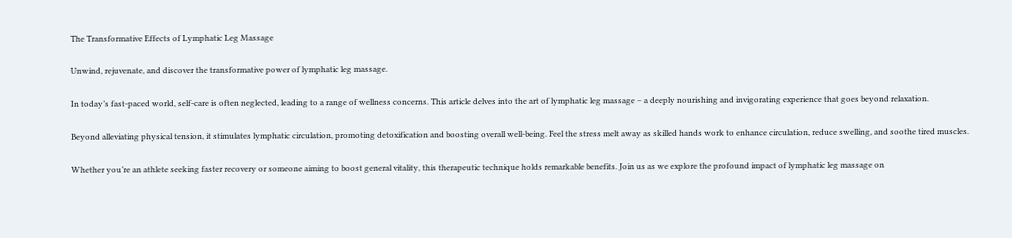The Transformative Effects of Lymphatic Leg Massage

Unwind, rejuvenate, and discover the transformative power of lymphatic leg massage.

In today’s fast-paced world, self-care is often neglected, leading to a range of wellness concerns. This article delves into the art of lymphatic leg massage – a deeply nourishing and invigorating experience that goes beyond relaxation.

Beyond alleviating physical tension, it stimulates lymphatic circulation, promoting detoxification and boosting overall well-being. Feel the stress melt away as skilled hands work to enhance circulation, reduce swelling, and soothe tired muscles.

Whether you’re an athlete seeking faster recovery or someone aiming to boost general vitality, this therapeutic technique holds remarkable benefits. Join us as we explore the profound impact of lymphatic leg massage on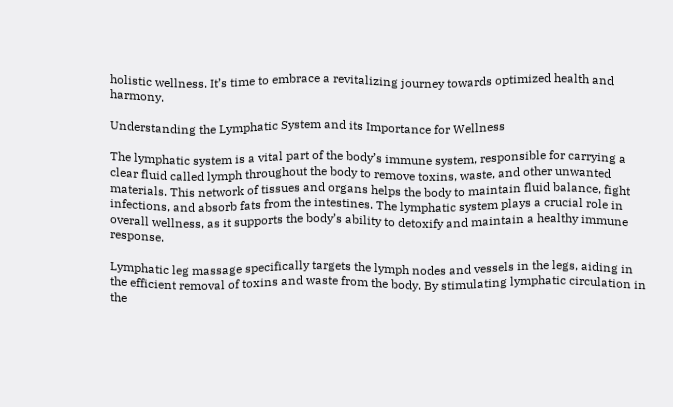holistic wellness. It’s time to embrace a revitalizing journey towards optimized health and harmony.

Understanding the Lymphatic System and its Importance for Wellness

The lymphatic system is a vital part of the body’s immune system, responsible for carrying a clear fluid called lymph throughout the body to remove toxins, waste, and other unwanted materials. This network of tissues and organs helps the body to maintain fluid balance, fight infections, and absorb fats from the intestines. The lymphatic system plays a crucial role in overall wellness, as it supports the body’s ability to detoxify and maintain a healthy immune response.

Lymphatic leg massage specifically targets the lymph nodes and vessels in the legs, aiding in the efficient removal of toxins and waste from the body. By stimulating lymphatic circulation in the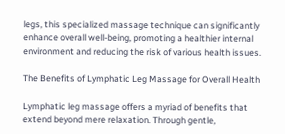legs, this specialized massage technique can significantly enhance overall well-being, promoting a healthier internal environment and reducing the risk of various health issues.

The Benefits of Lymphatic Leg Massage for Overall Health

Lymphatic leg massage offers a myriad of benefits that extend beyond mere relaxation. Through gentle,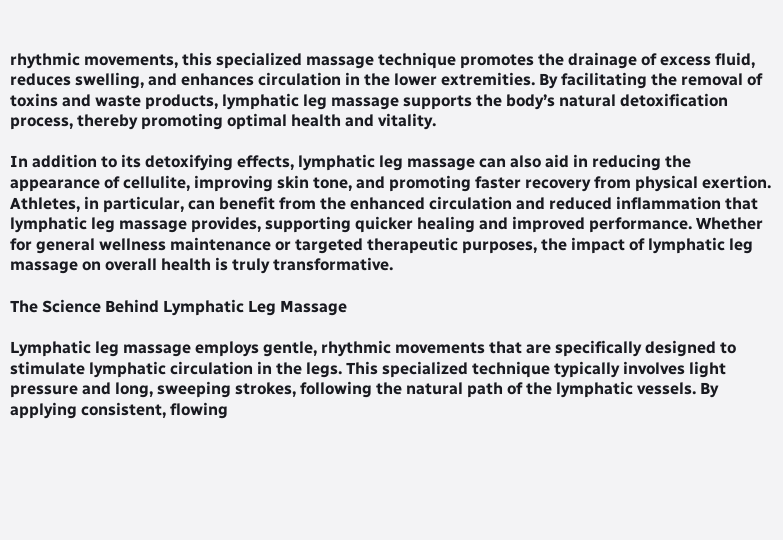rhythmic movements, this specialized massage technique promotes the drainage of excess fluid, reduces swelling, and enhances circulation in the lower extremities. By facilitating the removal of toxins and waste products, lymphatic leg massage supports the body’s natural detoxification process, thereby promoting optimal health and vitality.

In addition to its detoxifying effects, lymphatic leg massage can also aid in reducing the appearance of cellulite, improving skin tone, and promoting faster recovery from physical exertion. Athletes, in particular, can benefit from the enhanced circulation and reduced inflammation that lymphatic leg massage provides, supporting quicker healing and improved performance. Whether for general wellness maintenance or targeted therapeutic purposes, the impact of lymphatic leg massage on overall health is truly transformative.

The Science Behind Lymphatic Leg Massage

Lymphatic leg massage employs gentle, rhythmic movements that are specifically designed to stimulate lymphatic circulation in the legs. This specialized technique typically involves light pressure and long, sweeping strokes, following the natural path of the lymphatic vessels. By applying consistent, flowing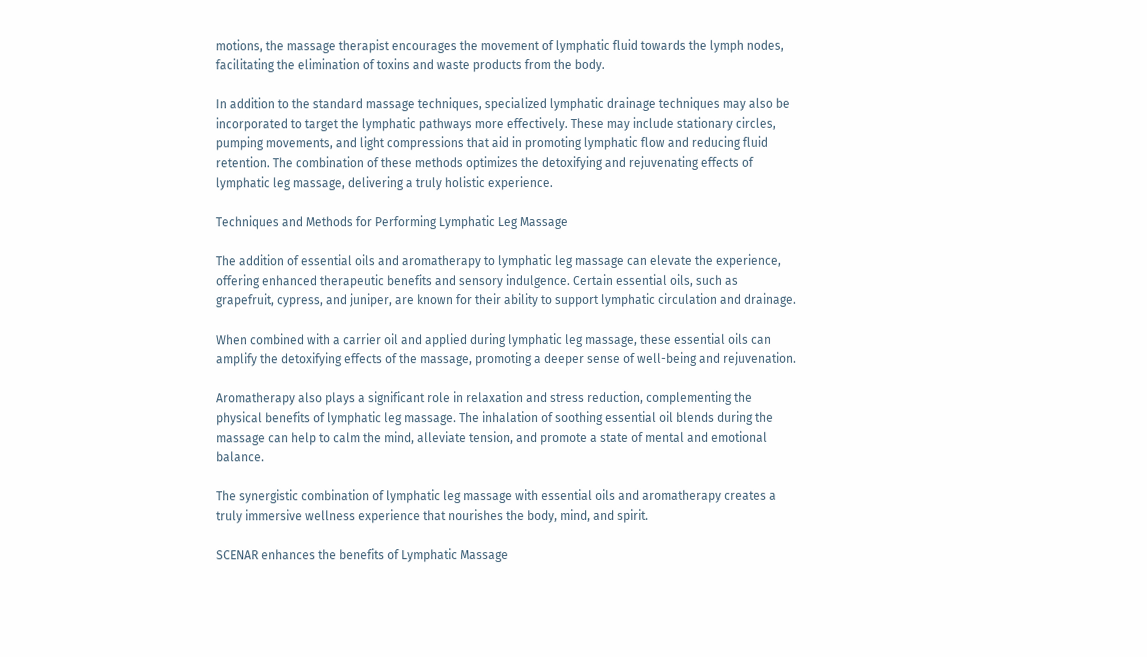motions, the massage therapist encourages the movement of lymphatic fluid towards the lymph nodes, facilitating the elimination of toxins and waste products from the body.

In addition to the standard massage techniques, specialized lymphatic drainage techniques may also be incorporated to target the lymphatic pathways more effectively. These may include stationary circles, pumping movements, and light compressions that aid in promoting lymphatic flow and reducing fluid retention. The combination of these methods optimizes the detoxifying and rejuvenating effects of lymphatic leg massage, delivering a truly holistic experience.

Techniques and Methods for Performing Lymphatic Leg Massage

The addition of essential oils and aromatherapy to lymphatic leg massage can elevate the experience, offering enhanced therapeutic benefits and sensory indulgence. Certain essential oils, such as grapefruit, cypress, and juniper, are known for their ability to support lymphatic circulation and drainage.

When combined with a carrier oil and applied during lymphatic leg massage, these essential oils can amplify the detoxifying effects of the massage, promoting a deeper sense of well-being and rejuvenation.

Aromatherapy also plays a significant role in relaxation and stress reduction, complementing the physical benefits of lymphatic leg massage. The inhalation of soothing essential oil blends during the massage can help to calm the mind, alleviate tension, and promote a state of mental and emotional balance.

The synergistic combination of lymphatic leg massage with essential oils and aromatherapy creates a truly immersive wellness experience that nourishes the body, mind, and spirit.

SCENAR enhances the benefits of Lymphatic Massage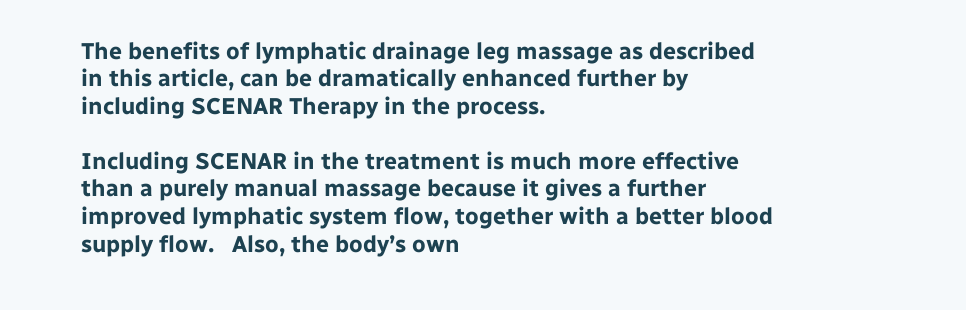The benefits of lymphatic drainage leg massage as described in this article, can be dramatically enhanced further by including SCENAR Therapy in the process.

Including SCENAR in the treatment is much more effective than a purely manual massage because it gives a further improved lymphatic system flow, together with a better blood supply flow.   Also, the body’s own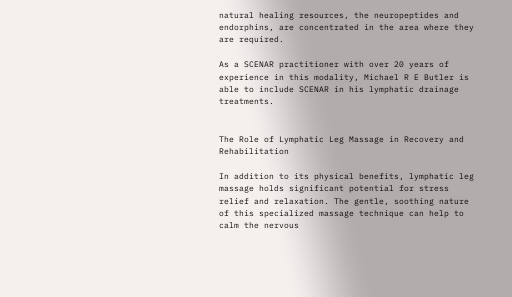natural healing resources, the neuropeptides and endorphins, are concentrated in the area where they are required.

As a SCENAR practitioner with over 20 years of experience in this modality, Michael R E Butler is able to include SCENAR in his lymphatic drainage treatments.


The Role of Lymphatic Leg Massage in Recovery and Rehabilitation

In addition to its physical benefits, lymphatic leg massage holds significant potential for stress relief and relaxation. The gentle, soothing nature of this specialized massage technique can help to calm the nervous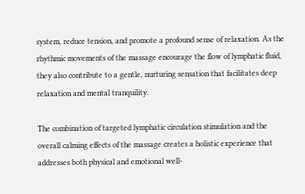system, reduce tension, and promote a profound sense of relaxation. As the rhythmic movements of the massage encourage the flow of lymphatic fluid, they also contribute to a gentle, nurturing sensation that facilitates deep relaxation and mental tranquility.

The combination of targeted lymphatic circulation stimulation and the overall calming effects of the massage creates a holistic experience that addresses both physical and emotional well-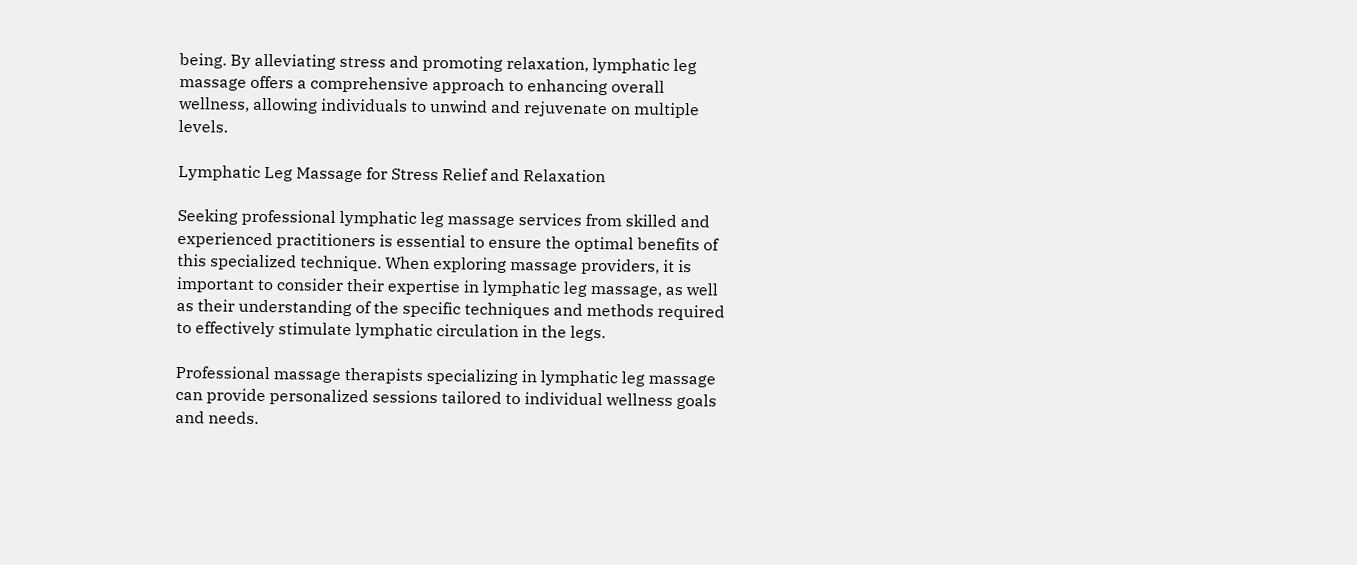being. By alleviating stress and promoting relaxation, lymphatic leg massage offers a comprehensive approach to enhancing overall wellness, allowing individuals to unwind and rejuvenate on multiple levels.

Lymphatic Leg Massage for Stress Relief and Relaxation

Seeking professional lymphatic leg massage services from skilled and experienced practitioners is essential to ensure the optimal benefits of this specialized technique. When exploring massage providers, it is important to consider their expertise in lymphatic leg massage, as well as their understanding of the specific techniques and methods required to effectively stimulate lymphatic circulation in the legs.

Professional massage therapists specializing in lymphatic leg massage can provide personalized sessions tailored to individual wellness goals and needs.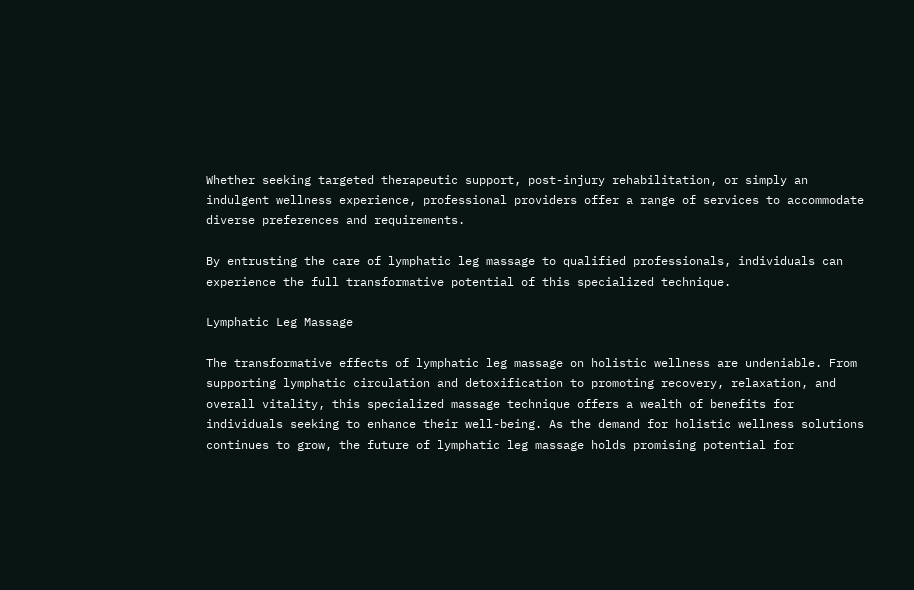Whether seeking targeted therapeutic support, post-injury rehabilitation, or simply an indulgent wellness experience, professional providers offer a range of services to accommodate diverse preferences and requirements.

By entrusting the care of lymphatic leg massage to qualified professionals, individuals can experience the full transformative potential of this specialized technique.

Lymphatic Leg Massage

The transformative effects of lymphatic leg massage on holistic wellness are undeniable. From supporting lymphatic circulation and detoxification to promoting recovery, relaxation, and overall vitality, this specialized massage technique offers a wealth of benefits for individuals seeking to enhance their well-being. As the demand for holistic wellness solutions continues to grow, the future of lymphatic leg massage holds promising potential for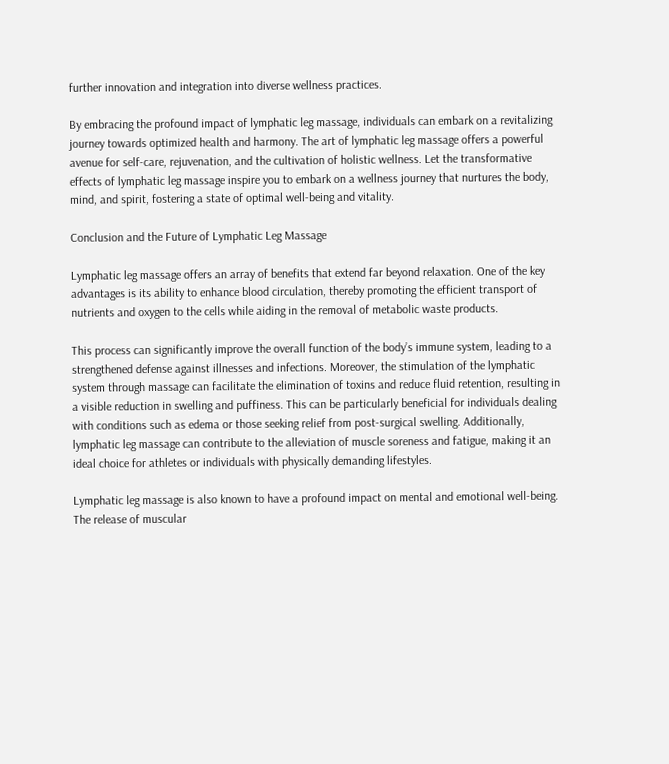further innovation and integration into diverse wellness practices.

By embracing the profound impact of lymphatic leg massage, individuals can embark on a revitalizing journey towards optimized health and harmony. The art of lymphatic leg massage offers a powerful avenue for self-care, rejuvenation, and the cultivation of holistic wellness. Let the transformative effects of lymphatic leg massage inspire you to embark on a wellness journey that nurtures the body, mind, and spirit, fostering a state of optimal well-being and vitality.

Conclusion and the Future of Lymphatic Leg Massage

Lymphatic leg massage offers an array of benefits that extend far beyond relaxation. One of the key advantages is its ability to enhance blood circulation, thereby promoting the efficient transport of nutrients and oxygen to the cells while aiding in the removal of metabolic waste products.

This process can significantly improve the overall function of the body’s immune system, leading to a strengthened defense against illnesses and infections. Moreover, the stimulation of the lymphatic system through massage can facilitate the elimination of toxins and reduce fluid retention, resulting in a visible reduction in swelling and puffiness. This can be particularly beneficial for individuals dealing with conditions such as edema or those seeking relief from post-surgical swelling. Additionally, lymphatic leg massage can contribute to the alleviation of muscle soreness and fatigue, making it an ideal choice for athletes or individuals with physically demanding lifestyles.

Lymphatic leg massage is also known to have a profound impact on mental and emotional well-being. The release of muscular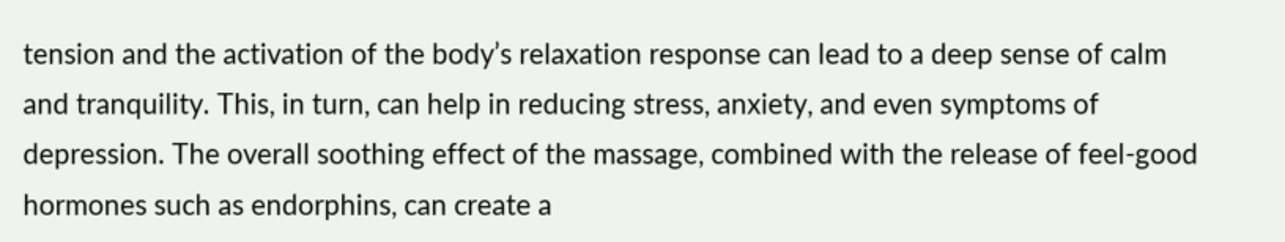tension and the activation of the body’s relaxation response can lead to a deep sense of calm and tranquility. This, in turn, can help in reducing stress, anxiety, and even symptoms of depression. The overall soothing effect of the massage, combined with the release of feel-good hormones such as endorphins, can create a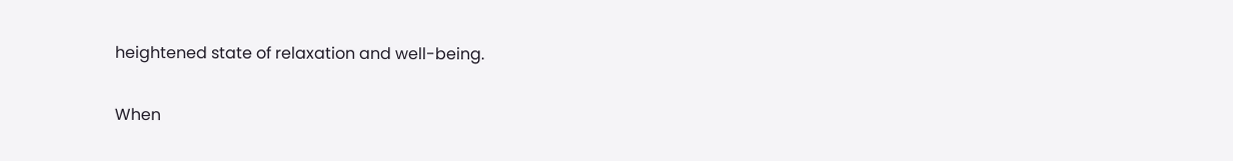heightened state of relaxation and well-being.

When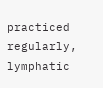practiced regularly, lymphatic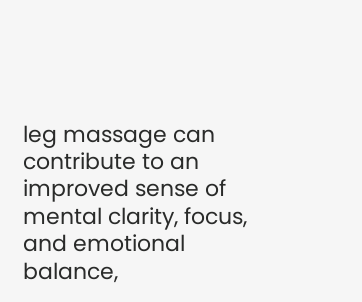leg massage can contribute to an improved sense of mental clarity, focus, and emotional balance,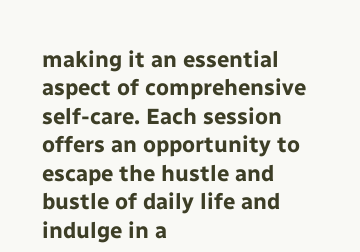making it an essential aspect of comprehensive self-care. Each session offers an opportunity to escape the hustle and bustle of daily life and indulge in a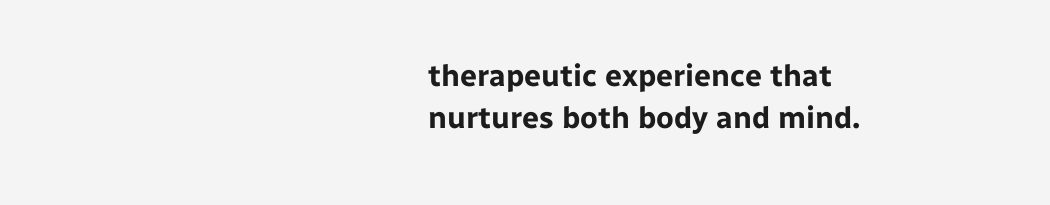therapeutic experience that nurtures both body and mind.